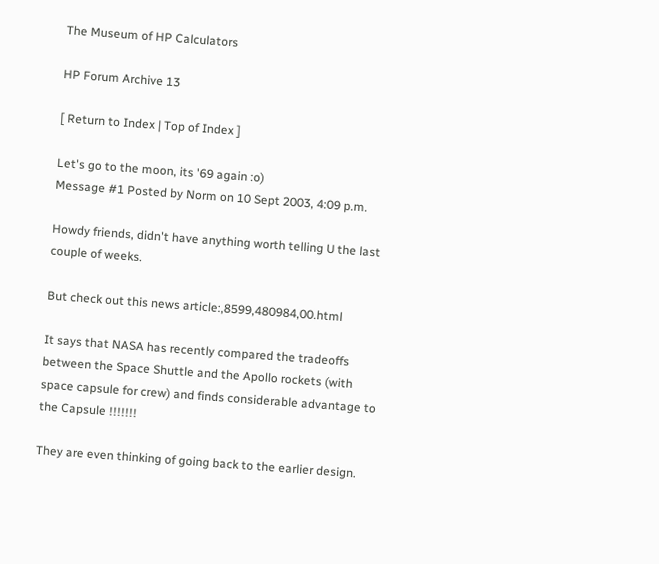The Museum of HP Calculators

HP Forum Archive 13

[ Return to Index | Top of Index ]

Let's go to the moon, its '69 again :o)
Message #1 Posted by Norm on 10 Sept 2003, 4:09 p.m.

Howdy friends, didn't have anything worth telling U the last couple of weeks.

But check out this news article:,8599,480984,00.html

It says that NASA has recently compared the tradeoffs between the Space Shuttle and the Apollo rockets (with space capsule for crew) and finds considerable advantage to the Capsule !!!!!!!

They are even thinking of going back to the earlier design.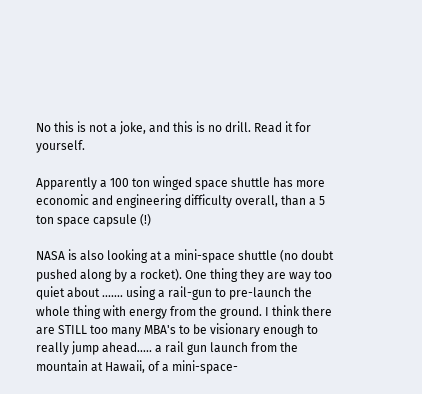No this is not a joke, and this is no drill. Read it for yourself.

Apparently a 100 ton winged space shuttle has more economic and engineering difficulty overall, than a 5 ton space capsule (!)

NASA is also looking at a mini-space shuttle (no doubt pushed along by a rocket). One thing they are way too quiet about ....... using a rail-gun to pre-launch the whole thing with energy from the ground. I think there are STILL too many MBA's to be visionary enough to really jump ahead..... a rail gun launch from the mountain at Hawaii, of a mini-space-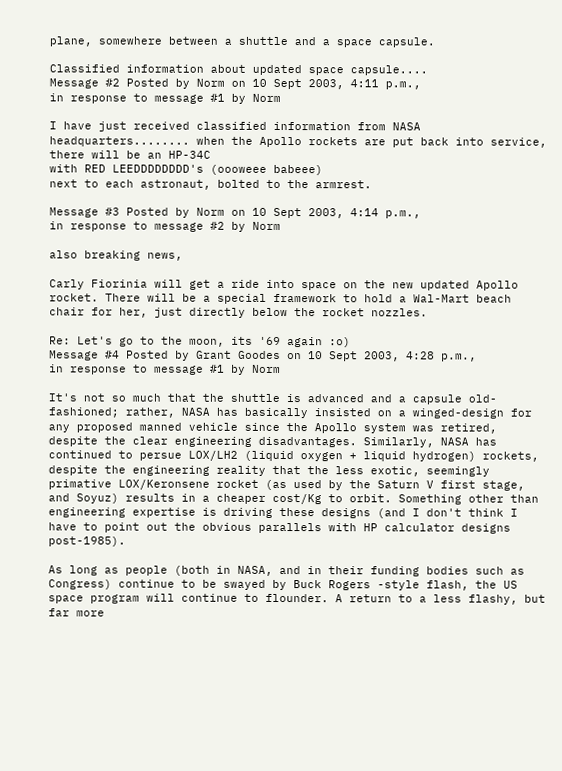plane, somewhere between a shuttle and a space capsule.

Classified information about updated space capsule....
Message #2 Posted by Norm on 10 Sept 2003, 4:11 p.m.,
in response to message #1 by Norm

I have just received classified information from NASA headquarters........ when the Apollo rockets are put back into service, there will be an HP-34C
with RED LEEDDDDDDDD's (oooweee babeee)
next to each astronaut, bolted to the armrest.

Message #3 Posted by Norm on 10 Sept 2003, 4:14 p.m.,
in response to message #2 by Norm

also breaking news,

Carly Fiorinia will get a ride into space on the new updated Apollo rocket. There will be a special framework to hold a Wal-Mart beach chair for her, just directly below the rocket nozzles.

Re: Let's go to the moon, its '69 again :o)
Message #4 Posted by Grant Goodes on 10 Sept 2003, 4:28 p.m.,
in response to message #1 by Norm

It's not so much that the shuttle is advanced and a capsule old-fashioned; rather, NASA has basically insisted on a winged-design for any proposed manned vehicle since the Apollo system was retired, despite the clear engineering disadvantages. Similarly, NASA has continued to persue LOX/LH2 (liquid oxygen + liquid hydrogen) rockets, despite the engineering reality that the less exotic, seemingly primative LOX/Keronsene rocket (as used by the Saturn V first stage, and Soyuz) results in a cheaper cost/Kg to orbit. Something other than engineering expertise is driving these designs (and I don't think I have to point out the obvious parallels with HP calculator designs post-1985).

As long as people (both in NASA, and in their funding bodies such as Congress) continue to be swayed by Buck Rogers -style flash, the US space program will continue to flounder. A return to a less flashy, but far more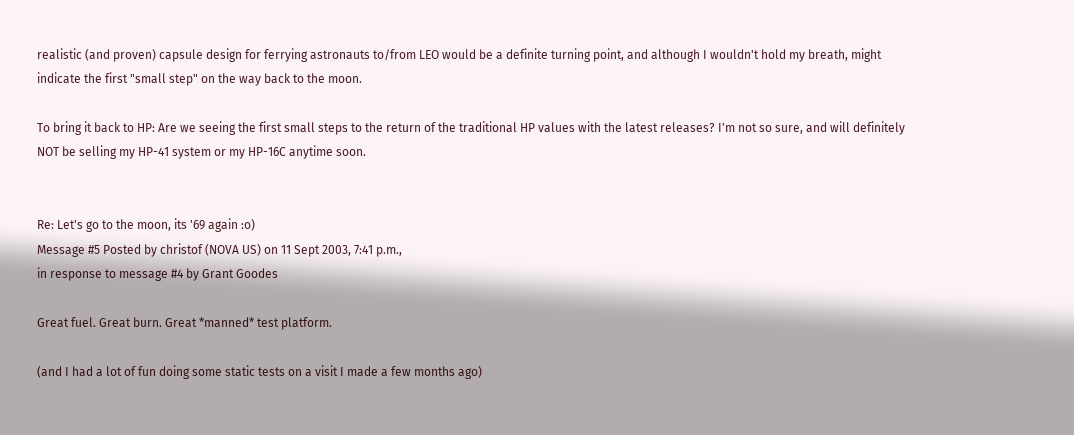realistic (and proven) capsule design for ferrying astronauts to/from LEO would be a definite turning point, and although I wouldn't hold my breath, might indicate the first "small step" on the way back to the moon.

To bring it back to HP: Are we seeing the first small steps to the return of the traditional HP values with the latest releases? I'm not so sure, and will definitely NOT be selling my HP-41 system or my HP-16C anytime soon.


Re: Let's go to the moon, its '69 again :o)
Message #5 Posted by christof (NOVA US) on 11 Sept 2003, 7:41 p.m.,
in response to message #4 by Grant Goodes

Great fuel. Great burn. Great *manned* test platform.

(and I had a lot of fun doing some static tests on a visit I made a few months ago)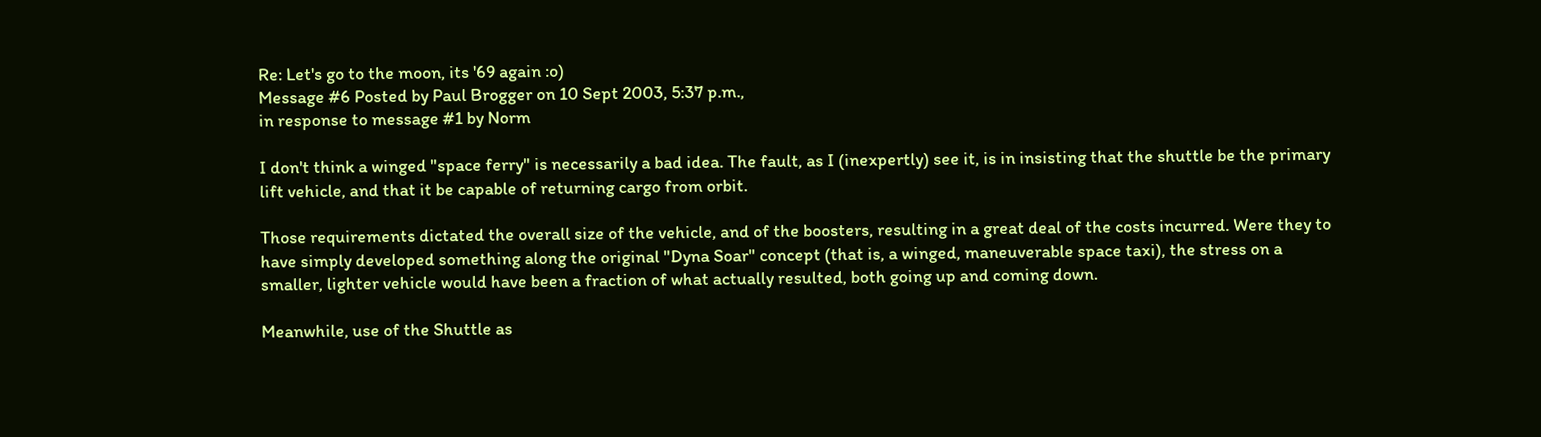Re: Let's go to the moon, its '69 again :o)
Message #6 Posted by Paul Brogger on 10 Sept 2003, 5:37 p.m.,
in response to message #1 by Norm

I don't think a winged "space ferry" is necessarily a bad idea. The fault, as I (inexpertly) see it, is in insisting that the shuttle be the primary lift vehicle, and that it be capable of returning cargo from orbit.

Those requirements dictated the overall size of the vehicle, and of the boosters, resulting in a great deal of the costs incurred. Were they to have simply developed something along the original "Dyna Soar" concept (that is, a winged, maneuverable space taxi), the stress on a smaller, lighter vehicle would have been a fraction of what actually resulted, both going up and coming down.

Meanwhile, use of the Shuttle as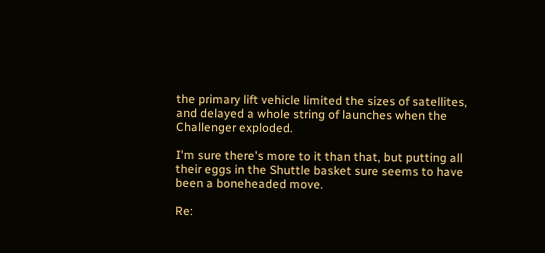the primary lift vehicle limited the sizes of satellites, and delayed a whole string of launches when the Challenger exploded.

I'm sure there's more to it than that, but putting all their eggs in the Shuttle basket sure seems to have been a boneheaded move.

Re: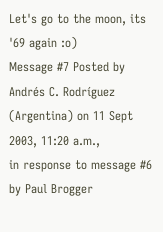Let's go to the moon, its '69 again :o)
Message #7 Posted by Andrés C. Rodríguez (Argentina) on 11 Sept 2003, 11:20 a.m.,
in response to message #6 by Paul Brogger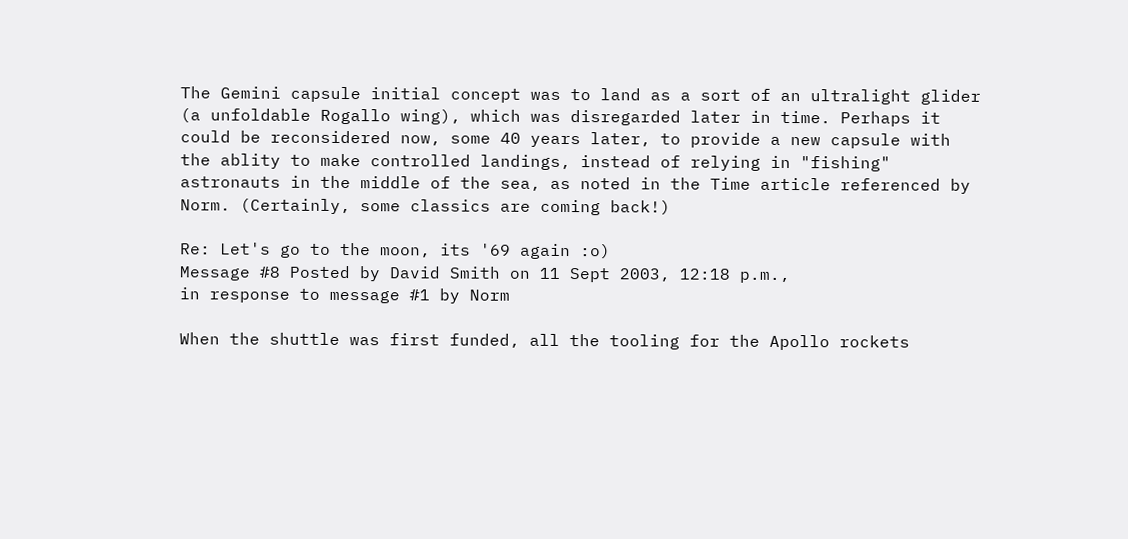The Gemini capsule initial concept was to land as a sort of an ultralight glider (a unfoldable Rogallo wing), which was disregarded later in time. Perhaps it could be reconsidered now, some 40 years later, to provide a new capsule with the ablity to make controlled landings, instead of relying in "fishing" astronauts in the middle of the sea, as noted in the Time article referenced by Norm. (Certainly, some classics are coming back!)

Re: Let's go to the moon, its '69 again :o)
Message #8 Posted by David Smith on 11 Sept 2003, 12:18 p.m.,
in response to message #1 by Norm

When the shuttle was first funded, all the tooling for the Apollo rockets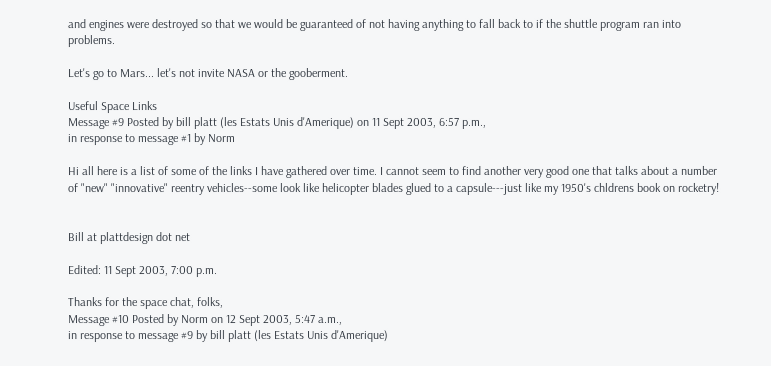and engines were destroyed so that we would be guaranteed of not having anything to fall back to if the shuttle program ran into problems.

Let's go to Mars... let's not invite NASA or the gooberment.

Useful Space Links
Message #9 Posted by bill platt (les Estats Unis d'Amerique) on 11 Sept 2003, 6:57 p.m.,
in response to message #1 by Norm

Hi all here is a list of some of the links I have gathered over time. I cannot seem to find another very good one that talks about a number of "new" "innovative" reentry vehicles--some look like helicopter blades glued to a capsule---just like my 1950's chldrens book on rocketry!


Bill at plattdesign dot net

Edited: 11 Sept 2003, 7:00 p.m.

Thanks for the space chat, folks,
Message #10 Posted by Norm on 12 Sept 2003, 5:47 a.m.,
in response to message #9 by bill platt (les Estats Unis d'Amerique)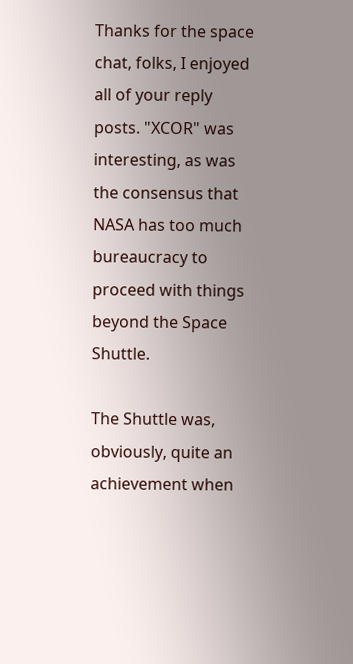Thanks for the space chat, folks, I enjoyed all of your reply posts. "XCOR" was interesting, as was the consensus that NASA has too much bureaucracy to proceed with things beyond the Space Shuttle.

The Shuttle was, obviously, quite an achievement when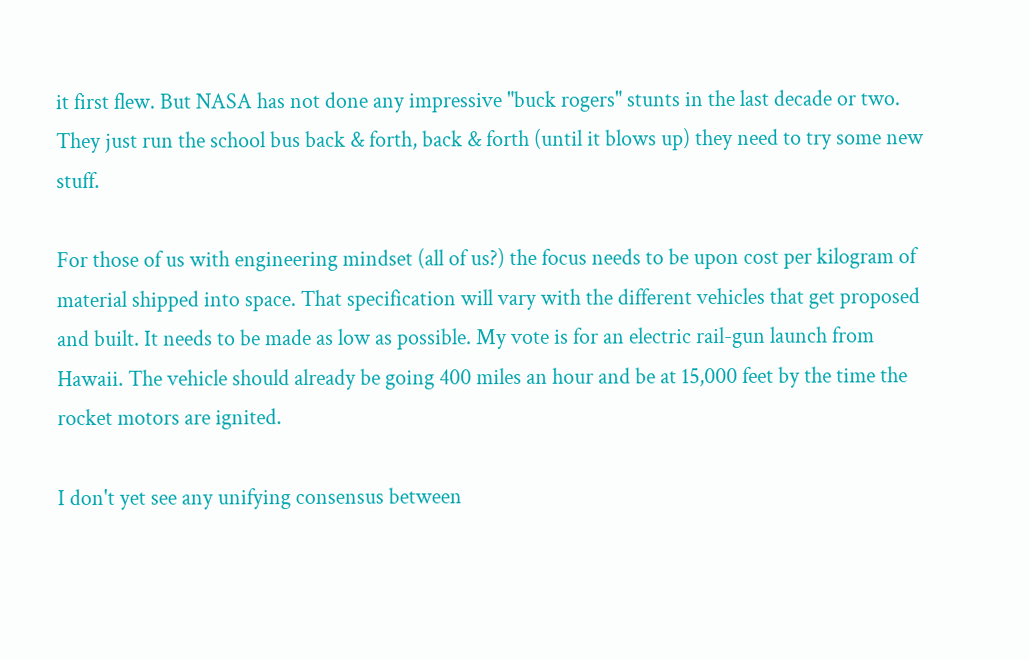it first flew. But NASA has not done any impressive "buck rogers" stunts in the last decade or two. They just run the school bus back & forth, back & forth (until it blows up) they need to try some new stuff.

For those of us with engineering mindset (all of us?) the focus needs to be upon cost per kilogram of material shipped into space. That specification will vary with the different vehicles that get proposed and built. It needs to be made as low as possible. My vote is for an electric rail-gun launch from Hawaii. The vehicle should already be going 400 miles an hour and be at 15,000 feet by the time the rocket motors are ignited.

I don't yet see any unifying consensus between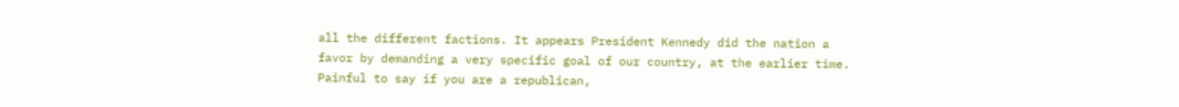all the different factions. It appears President Kennedy did the nation a favor by demanding a very specific goal of our country, at the earlier time. Painful to say if you are a republican,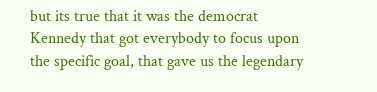but its true that it was the democrat Kennedy that got everybody to focus upon the specific goal, that gave us the legendary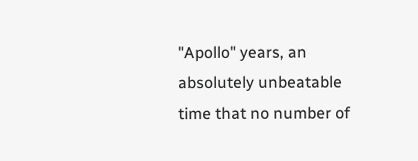"Apollo" years, an absolutely unbeatable time that no number of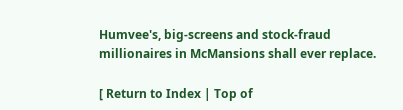Humvee's, big-screens and stock-fraud millionaires in McMansions shall ever replace.

[ Return to Index | Top of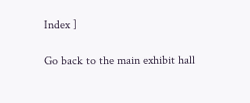Index ]

Go back to the main exhibit hall